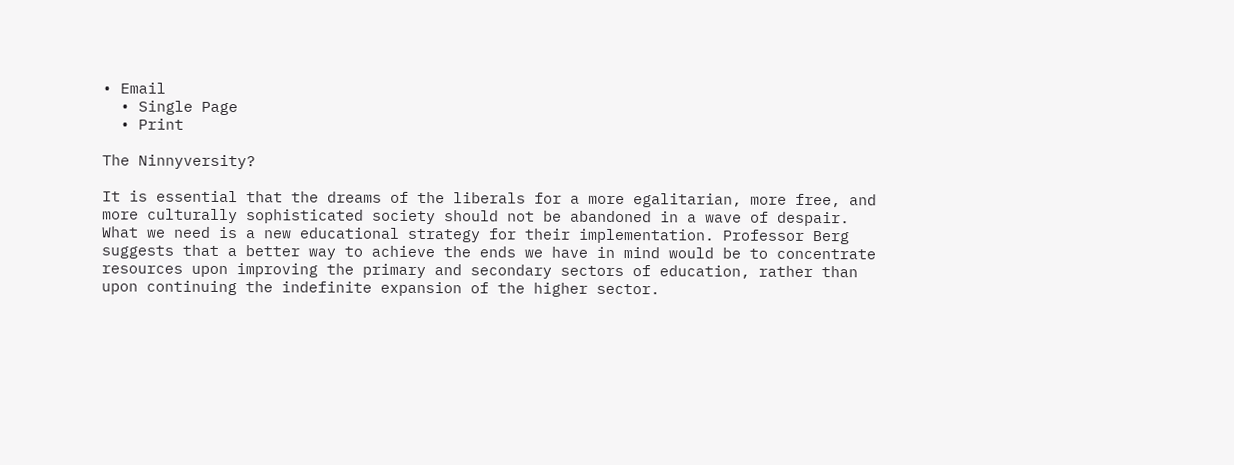• Email
  • Single Page
  • Print

The Ninnyversity?

It is essential that the dreams of the liberals for a more egalitarian, more free, and more culturally sophisticated society should not be abandoned in a wave of despair. What we need is a new educational strategy for their implementation. Professor Berg suggests that a better way to achieve the ends we have in mind would be to concentrate resources upon improving the primary and secondary sectors of education, rather than upon continuing the indefinite expansion of the higher sector.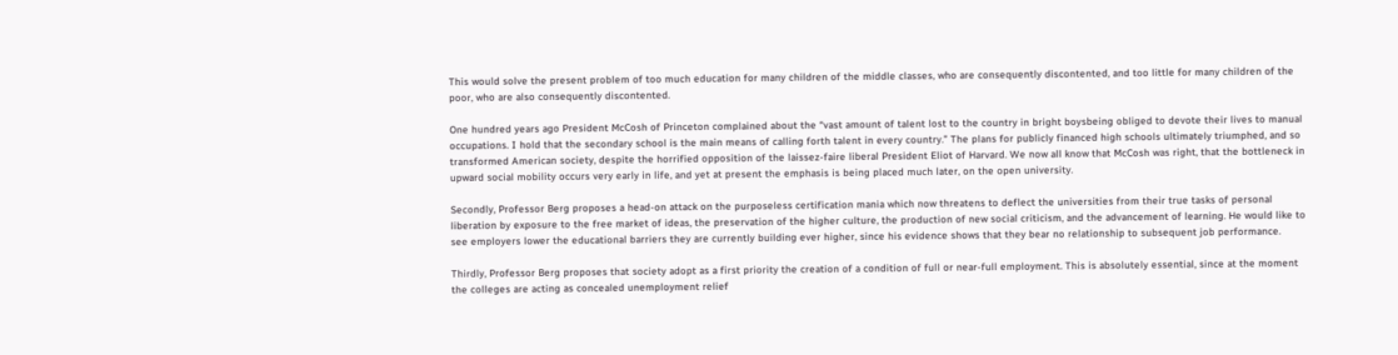This would solve the present problem of too much education for many children of the middle classes, who are consequently discontented, and too little for many children of the poor, who are also consequently discontented.

One hundred years ago President McCosh of Princeton complained about the “vast amount of talent lost to the country in bright boysbeing obliged to devote their lives to manual occupations. I hold that the secondary school is the main means of calling forth talent in every country.” The plans for publicly financed high schools ultimately triumphed, and so transformed American society, despite the horrified opposition of the laissez-faire liberal President Eliot of Harvard. We now all know that McCosh was right, that the bottleneck in upward social mobility occurs very early in life, and yet at present the emphasis is being placed much later, on the open university.

Secondly, Professor Berg proposes a head-on attack on the purposeless certification mania which now threatens to deflect the universities from their true tasks of personal liberation by exposure to the free market of ideas, the preservation of the higher culture, the production of new social criticism, and the advancement of learning. He would like to see employers lower the educational barriers they are currently building ever higher, since his evidence shows that they bear no relationship to subsequent job performance.

Thirdly, Professor Berg proposes that society adopt as a first priority the creation of a condition of full or near-full employment. This is absolutely essential, since at the moment the colleges are acting as concealed unemployment relief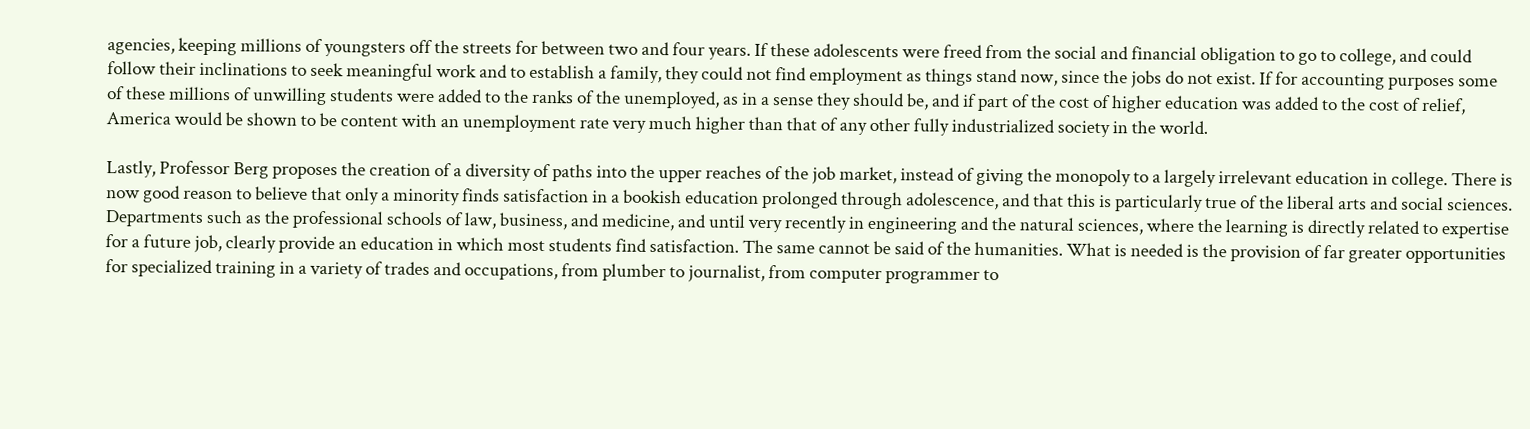agencies, keeping millions of youngsters off the streets for between two and four years. If these adolescents were freed from the social and financial obligation to go to college, and could follow their inclinations to seek meaningful work and to establish a family, they could not find employment as things stand now, since the jobs do not exist. If for accounting purposes some of these millions of unwilling students were added to the ranks of the unemployed, as in a sense they should be, and if part of the cost of higher education was added to the cost of relief, America would be shown to be content with an unemployment rate very much higher than that of any other fully industrialized society in the world.

Lastly, Professor Berg proposes the creation of a diversity of paths into the upper reaches of the job market, instead of giving the monopoly to a largely irrelevant education in college. There is now good reason to believe that only a minority finds satisfaction in a bookish education prolonged through adolescence, and that this is particularly true of the liberal arts and social sciences. Departments such as the professional schools of law, business, and medicine, and until very recently in engineering and the natural sciences, where the learning is directly related to expertise for a future job, clearly provide an education in which most students find satisfaction. The same cannot be said of the humanities. What is needed is the provision of far greater opportunities for specialized training in a variety of trades and occupations, from plumber to journalist, from computer programmer to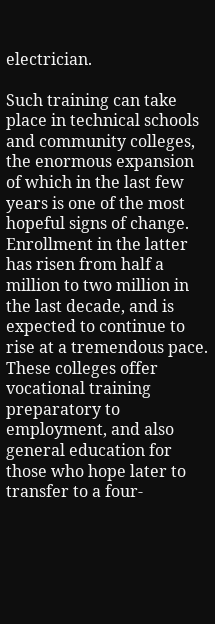electrician.

Such training can take place in technical schools and community colleges, the enormous expansion of which in the last few years is one of the most hopeful signs of change. Enrollment in the latter has risen from half a million to two million in the last decade, and is expected to continue to rise at a tremendous pace. These colleges offer vocational training preparatory to employment, and also general education for those who hope later to transfer to a four-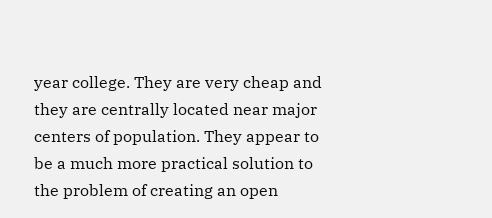year college. They are very cheap and they are centrally located near major centers of population. They appear to be a much more practical solution to the problem of creating an open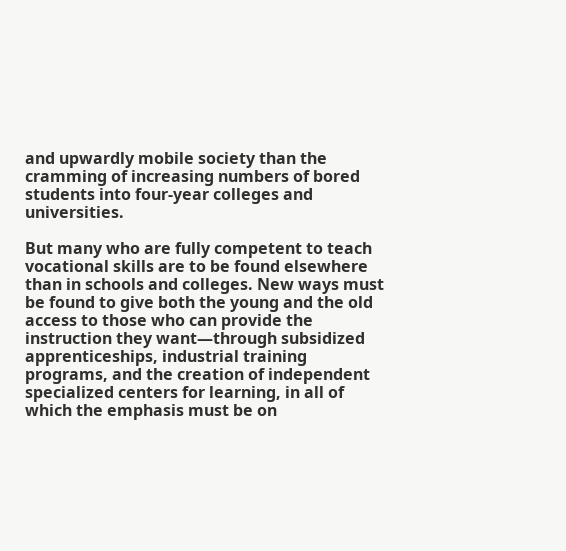and upwardly mobile society than the cramming of increasing numbers of bored students into four-year colleges and universities.

But many who are fully competent to teach vocational skills are to be found elsewhere than in schools and colleges. New ways must be found to give both the young and the old access to those who can provide the instruction they want—through subsidized apprenticeships, industrial training programs, and the creation of independent specialized centers for learning, in all of which the emphasis must be on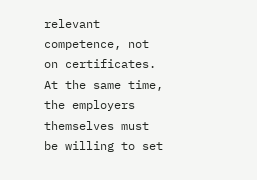relevant competence, not on certificates. At the same time, the employers themselves must be willing to set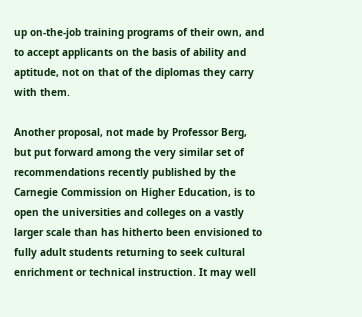up on-the-job training programs of their own, and to accept applicants on the basis of ability and aptitude, not on that of the diplomas they carry with them.

Another proposal, not made by Professor Berg, but put forward among the very similar set of recommendations recently published by the Carnegie Commission on Higher Education, is to open the universities and colleges on a vastly larger scale than has hitherto been envisioned to fully adult students returning to seek cultural enrichment or technical instruction. It may well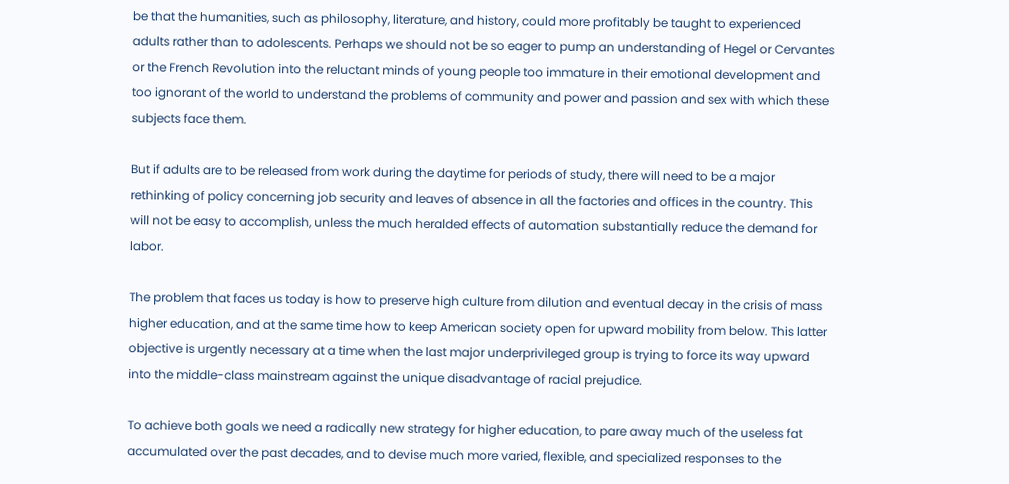be that the humanities, such as philosophy, literature, and history, could more profitably be taught to experienced adults rather than to adolescents. Perhaps we should not be so eager to pump an understanding of Hegel or Cervantes or the French Revolution into the reluctant minds of young people too immature in their emotional development and too ignorant of the world to understand the problems of community and power and passion and sex with which these subjects face them.

But if adults are to be released from work during the daytime for periods of study, there will need to be a major rethinking of policy concerning job security and leaves of absence in all the factories and offices in the country. This will not be easy to accomplish, unless the much heralded effects of automation substantially reduce the demand for labor.

The problem that faces us today is how to preserve high culture from dilution and eventual decay in the crisis of mass higher education, and at the same time how to keep American society open for upward mobility from below. This latter objective is urgently necessary at a time when the last major underprivileged group is trying to force its way upward into the middle-class mainstream against the unique disadvantage of racial prejudice.

To achieve both goals we need a radically new strategy for higher education, to pare away much of the useless fat accumulated over the past decades, and to devise much more varied, flexible, and specialized responses to the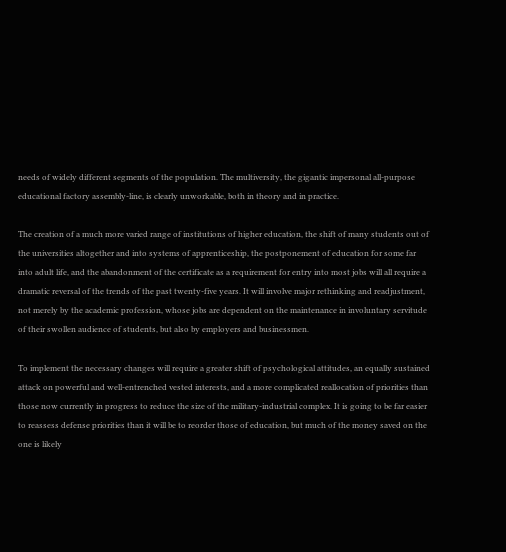needs of widely different segments of the population. The multiversity, the gigantic impersonal all-purpose educational factory assembly-line, is clearly unworkable, both in theory and in practice.

The creation of a much more varied range of institutions of higher education, the shift of many students out of the universities altogether and into systems of apprenticeship, the postponement of education for some far into adult life, and the abandonment of the certificate as a requirement for entry into most jobs will all require a dramatic reversal of the trends of the past twenty-five years. It will involve major rethinking and readjustment, not merely by the academic profession, whose jobs are dependent on the maintenance in involuntary servitude of their swollen audience of students, but also by employers and businessmen.

To implement the necessary changes will require a greater shift of psychological attitudes, an equally sustained attack on powerful and well-entrenched vested interests, and a more complicated reallocation of priorities than those now currently in progress to reduce the size of the military-industrial complex. It is going to be far easier to reassess defense priorities than it will be to reorder those of education, but much of the money saved on the one is likely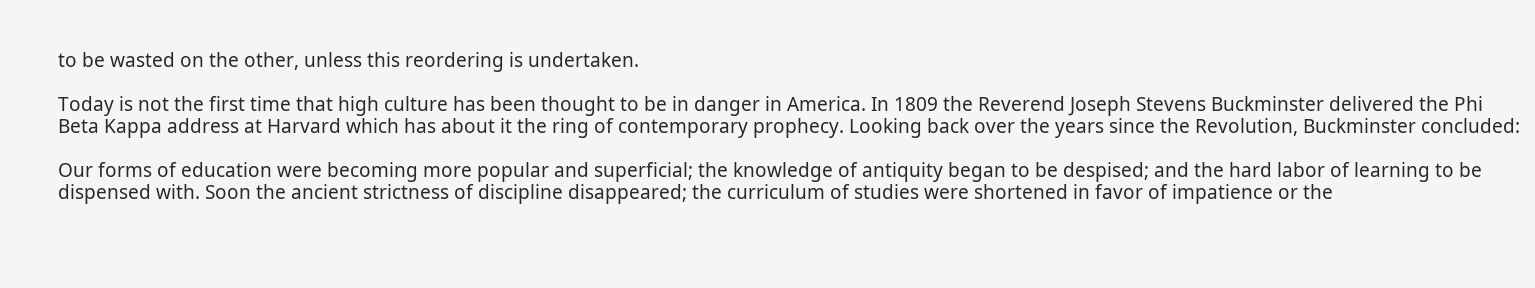to be wasted on the other, unless this reordering is undertaken.

Today is not the first time that high culture has been thought to be in danger in America. In 1809 the Reverend Joseph Stevens Buckminster delivered the Phi Beta Kappa address at Harvard which has about it the ring of contemporary prophecy. Looking back over the years since the Revolution, Buckminster concluded:

Our forms of education were becoming more popular and superficial; the knowledge of antiquity began to be despised; and the hard labor of learning to be dispensed with. Soon the ancient strictness of discipline disappeared; the curriculum of studies were shortened in favor of impatience or the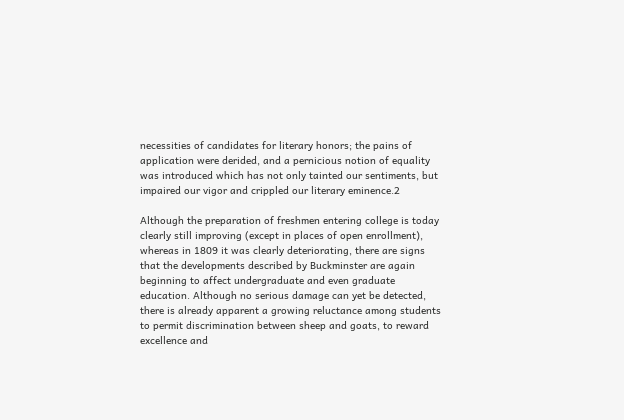necessities of candidates for literary honors; the pains of application were derided, and a pernicious notion of equality was introduced which has not only tainted our sentiments, but impaired our vigor and crippled our literary eminence.2

Although the preparation of freshmen entering college is today clearly still improving (except in places of open enrollment), whereas in 1809 it was clearly deteriorating, there are signs that the developments described by Buckminster are again beginning to affect undergraduate and even graduate education. Although no serious damage can yet be detected, there is already apparent a growing reluctance among students to permit discrimination between sheep and goats, to reward excellence and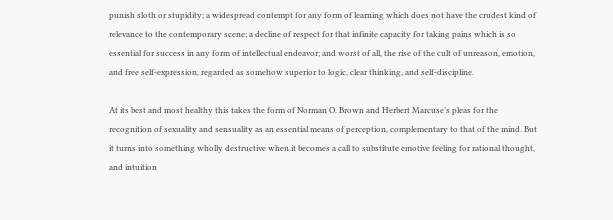punish sloth or stupidity; a widespread contempt for any form of learning which does not have the crudest kind of relevance to the contemporary scene; a decline of respect for that infinite capacity for taking pains which is so essential for success in any form of intellectual endeavor; and worst of all, the rise of the cult of unreason, emotion, and free self-expression, regarded as somehow superior to logic, clear thinking, and self-discipline.

At its best and most healthy this takes the form of Norman O. Brown and Herbert Marcuse’s pleas for the recognition of sexuality and sensuality as an essential means of perception, complementary to that of the mind. But it turns into something wholly destructive when it becomes a call to substitute emotive feeling for rational thought, and intuition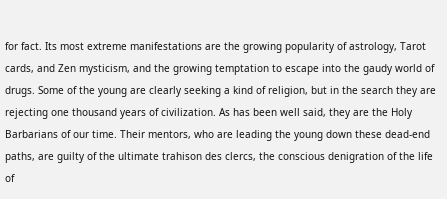for fact. Its most extreme manifestations are the growing popularity of astrology, Tarot cards, and Zen mysticism, and the growing temptation to escape into the gaudy world of drugs. Some of the young are clearly seeking a kind of religion, but in the search they are rejecting one thousand years of civilization. As has been well said, they are the Holy Barbarians of our time. Their mentors, who are leading the young down these dead-end paths, are guilty of the ultimate trahison des clercs, the conscious denigration of the life of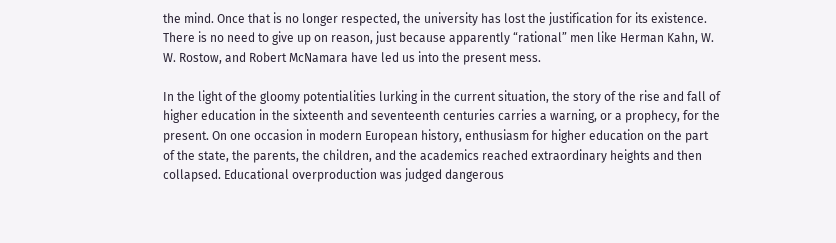the mind. Once that is no longer respected, the university has lost the justification for its existence. There is no need to give up on reason, just because apparently “rational” men like Herman Kahn, W. W. Rostow, and Robert McNamara have led us into the present mess.

In the light of the gloomy potentialities lurking in the current situation, the story of the rise and fall of higher education in the sixteenth and seventeenth centuries carries a warning, or a prophecy, for the present. On one occasion in modern European history, enthusiasm for higher education on the part of the state, the parents, the children, and the academics reached extraordinary heights and then collapsed. Educational overproduction was judged dangerous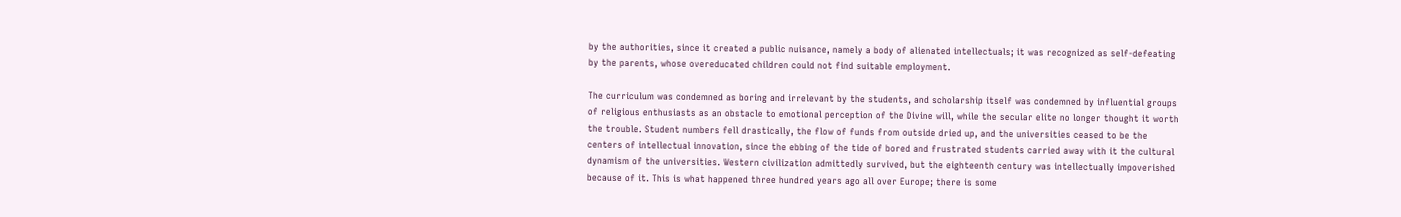by the authorities, since it created a public nuisance, namely a body of alienated intellectuals; it was recognized as self-defeating by the parents, whose overeducated children could not find suitable employment.

The curriculum was condemned as boring and irrelevant by the students, and scholarship itself was condemned by influential groups of religious enthusiasts as an obstacle to emotional perception of the Divine will, while the secular elite no longer thought it worth the trouble. Student numbers fell drastically, the flow of funds from outside dried up, and the universities ceased to be the centers of intellectual innovation, since the ebbing of the tide of bored and frustrated students carried away with it the cultural dynamism of the universities. Western civilization admittedly survived, but the eighteenth century was intellectually impoverished because of it. This is what happened three hundred years ago all over Europe; there is some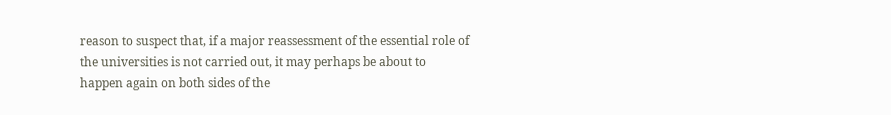reason to suspect that, if a major reassessment of the essential role of the universities is not carried out, it may perhaps be about to happen again on both sides of the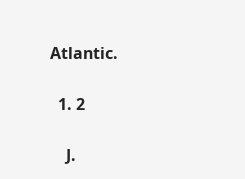Atlantic.

  1. 2

    J.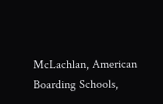McLachlan, American Boarding Schools,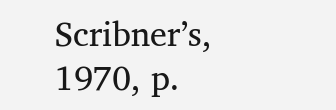Scribner’s, 1970, p.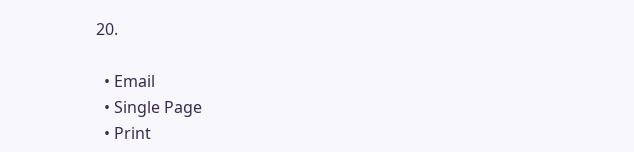20.

  • Email
  • Single Page
  • Print